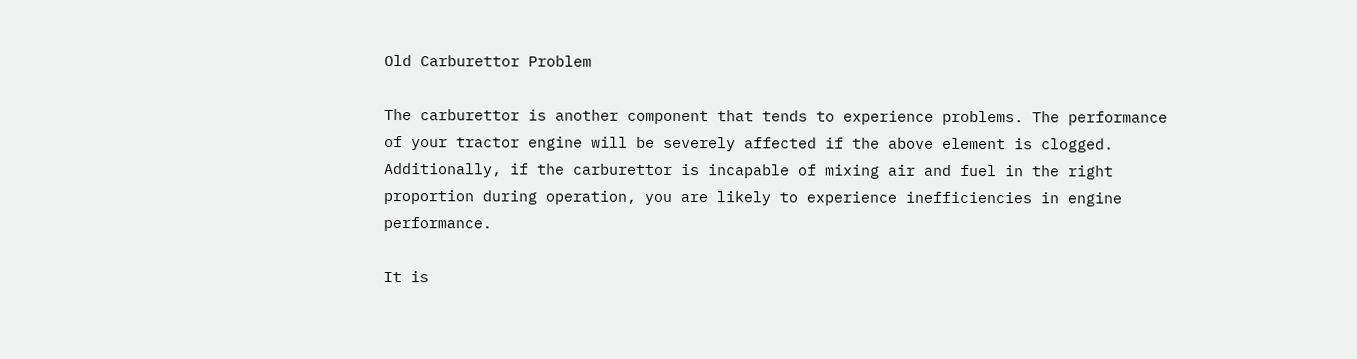Old Carburettor Problem

The carburettor is another component that tends to experience problems. The performance of your tractor engine will be severely affected if the above element is clogged. Additionally, if the carburettor is incapable of mixing air and fuel in the right proportion during operation, you are likely to experience inefficiencies in engine performance.

It is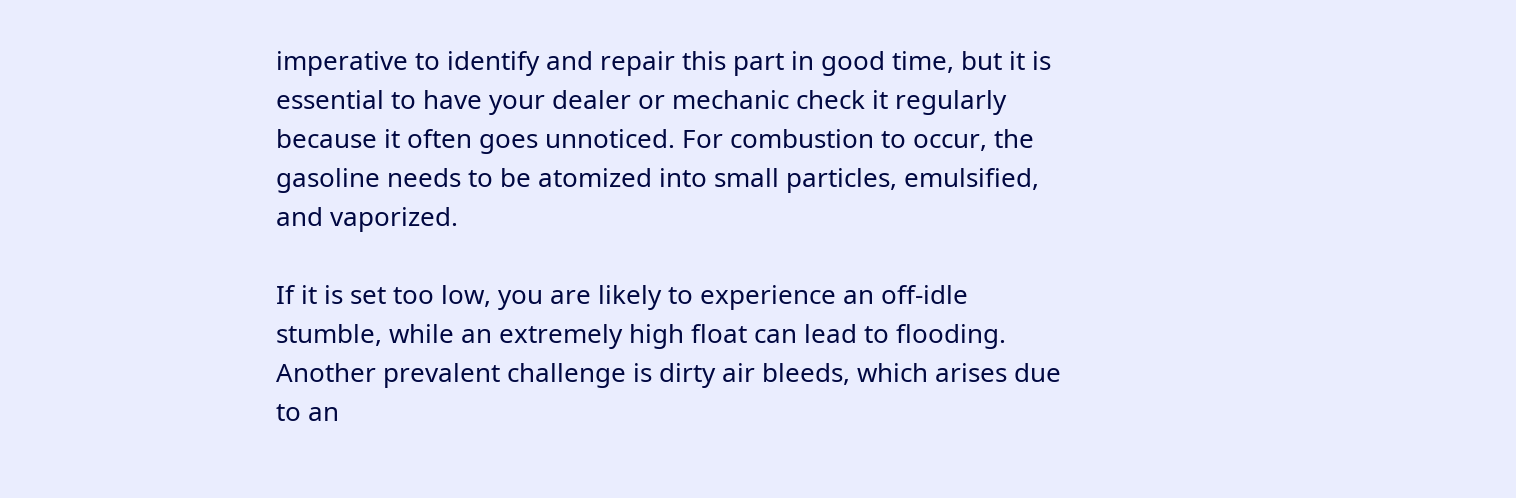imperative to identify and repair this part in good time, but it is essential to have your dealer or mechanic check it regularly because it often goes unnoticed. For combustion to occur, the gasoline needs to be atomized into small particles, emulsified, and vaporized.

If it is set too low, you are likely to experience an off-idle stumble, while an extremely high float can lead to flooding. Another prevalent challenge is dirty air bleeds, which arises due to an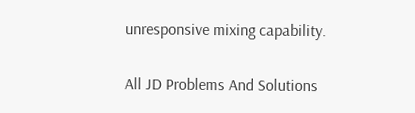unresponsive mixing capability.

All JD Problems And Solutions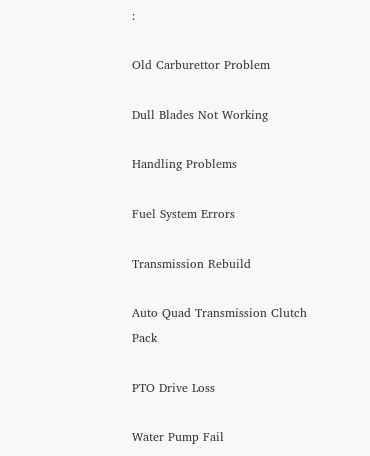:

Old Carburettor Problem

Dull Blades Not Working

Handling Problems

Fuel System Errors

Transmission Rebuild

Auto Quad Transmission Clutch Pack

PTO Drive Loss

Water Pump Fail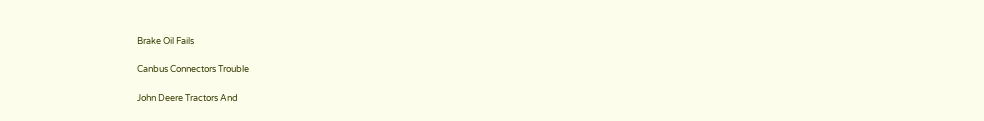Brake Oil Fails

Canbus Connectors Trouble

John Deere Tractors And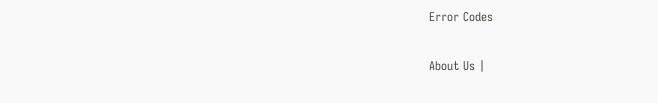Error Codes

About Us |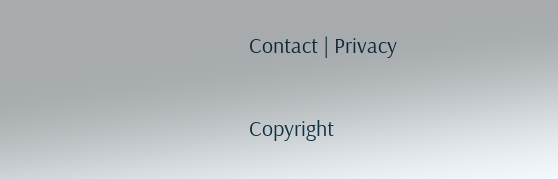Contact | Privacy

Copyright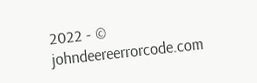2022 - © johndeereerrorcode.com